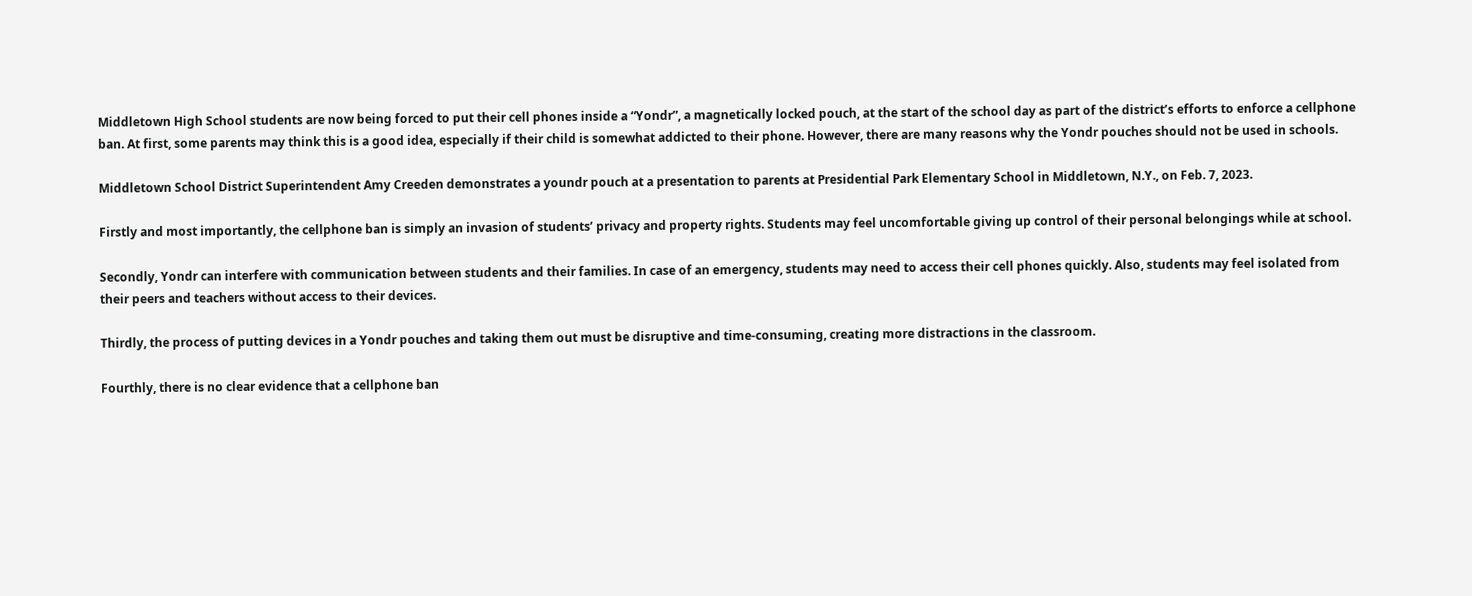Middletown High School students are now being forced to put their cell phones inside a “Yondr”, a magnetically locked pouch, at the start of the school day as part of the district’s efforts to enforce a cellphone ban. At first, some parents may think this is a good idea, especially if their child is somewhat addicted to their phone. However, there are many reasons why the Yondr pouches should not be used in schools.

Middletown School District Superintendent Amy Creeden demonstrates a youndr pouch at a presentation to parents at Presidential Park Elementary School in Middletown, N.Y., on Feb. 7, 2023.

Firstly and most importantly, the cellphone ban is simply an invasion of students’ privacy and property rights. Students may feel uncomfortable giving up control of their personal belongings while at school.

Secondly, Yondr can interfere with communication between students and their families. In case of an emergency, students may need to access their cell phones quickly. Also, students may feel isolated from their peers and teachers without access to their devices.

Thirdly, the process of putting devices in a Yondr pouches and taking them out must be disruptive and time-consuming, creating more distractions in the classroom.

Fourthly, there is no clear evidence that a cellphone ban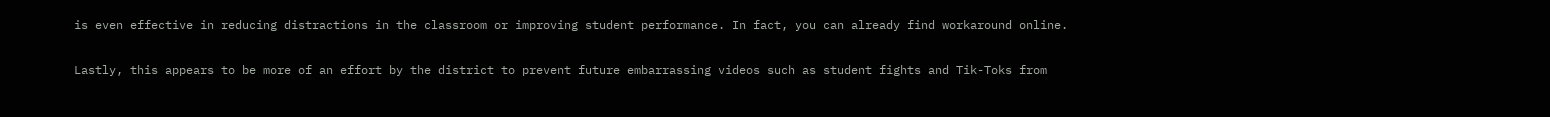is even effective in reducing distractions in the classroom or improving student performance. In fact, you can already find workaround online.

Lastly, this appears to be more of an effort by the district to prevent future embarrassing videos such as student fights and Tik-Toks from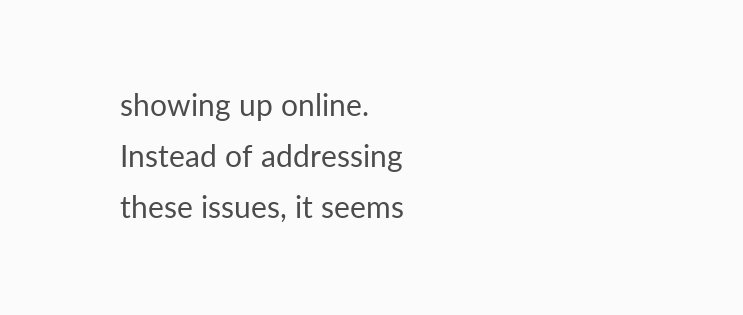showing up online. Instead of addressing these issues, it seems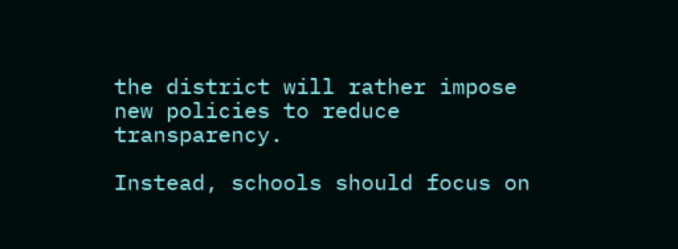the district will rather impose new policies to reduce transparency.

Instead, schools should focus on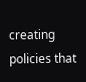creating policies that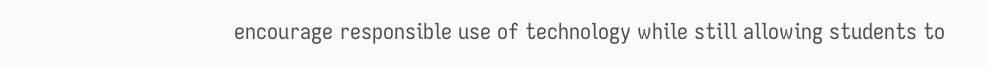encourage responsible use of technology while still allowing students to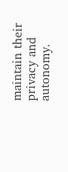maintain their privacy and autonomy.